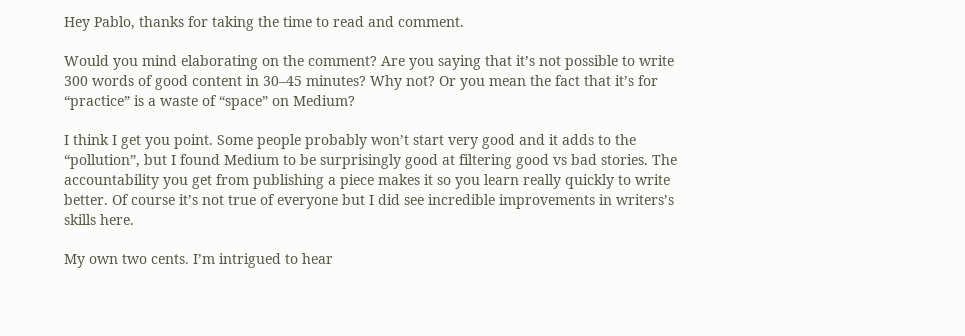Hey Pablo, thanks for taking the time to read and comment.

Would you mind elaborating on the comment? Are you saying that it’s not possible to write 300 words of good content in 30–45 minutes? Why not? Or you mean the fact that it’s for “practice” is a waste of “space” on Medium?

I think I get you point. Some people probably won’t start very good and it adds to the “pollution”, but I found Medium to be surprisingly good at filtering good vs bad stories. The accountability you get from publishing a piece makes it so you learn really quickly to write better. Of course it’s not true of everyone but I did see incredible improvements in writers’s skills here.

My own two cents. I’m intrigued to hear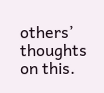others’ thoughts on this.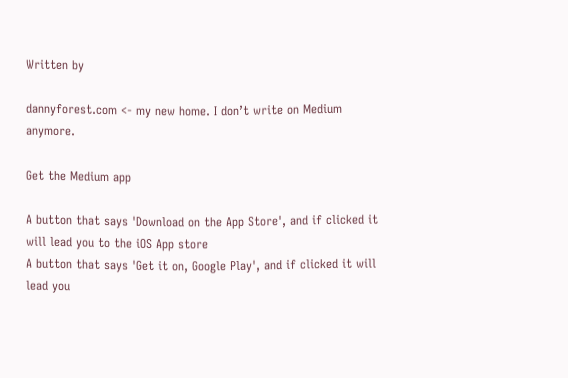Written by

dannyforest.com <- my new home. I don’t write on Medium anymore.

Get the Medium app

A button that says 'Download on the App Store', and if clicked it will lead you to the iOS App store
A button that says 'Get it on, Google Play', and if clicked it will lead you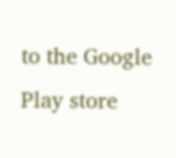to the Google Play store